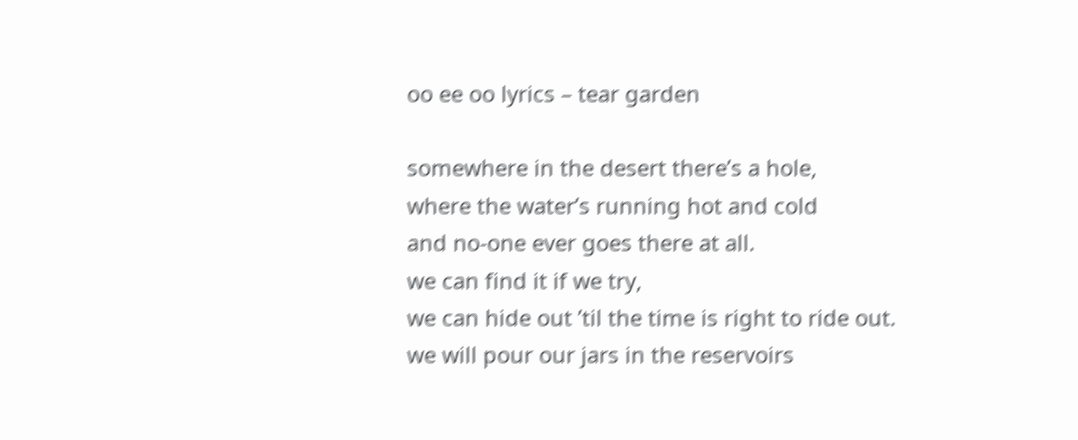oo ee oo lyrics – tear garden

somewhere in the desert there’s a hole,
where the water’s running hot and cold
and no-one ever goes there at all.
we can find it if we try,
we can hide out ’til the time is right to ride out.
we will pour our jars in the reservoirs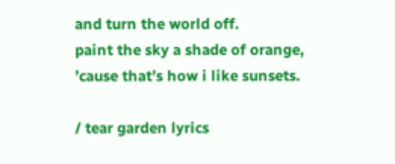and turn the world off.
paint the sky a shade of orange,
’cause that’s how i like sunsets.

/ tear garden lyrics